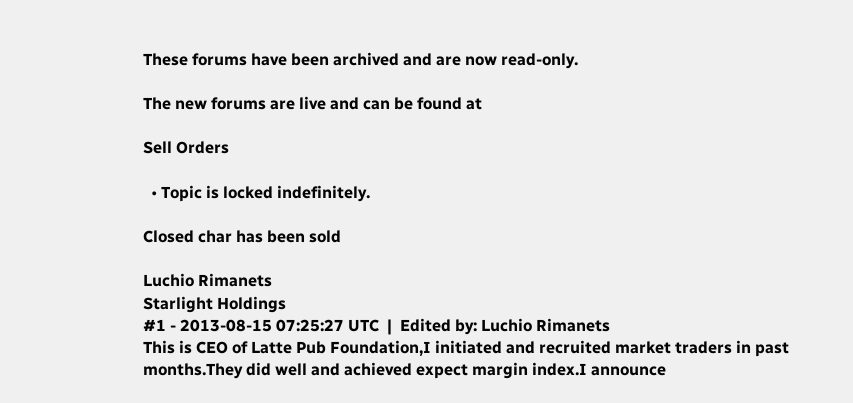These forums have been archived and are now read-only.

The new forums are live and can be found at

Sell Orders

  • Topic is locked indefinitely.

Closed char has been sold

Luchio Rimanets
Starlight Holdings
#1 - 2013-08-15 07:25:27 UTC  |  Edited by: Luchio Rimanets
This is CEO of Latte Pub Foundation,I initiated and recruited market traders in past months.They did well and achieved expect margin index.I announce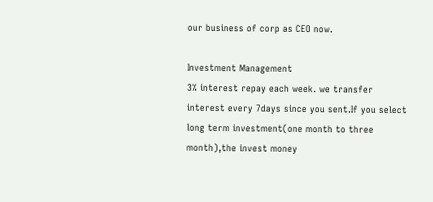our business of corp as CEO now.

Investment Management
3% interest repay each week. we transfer interest every 7days since you sent.If you select long term investment(one month to three month),the invest money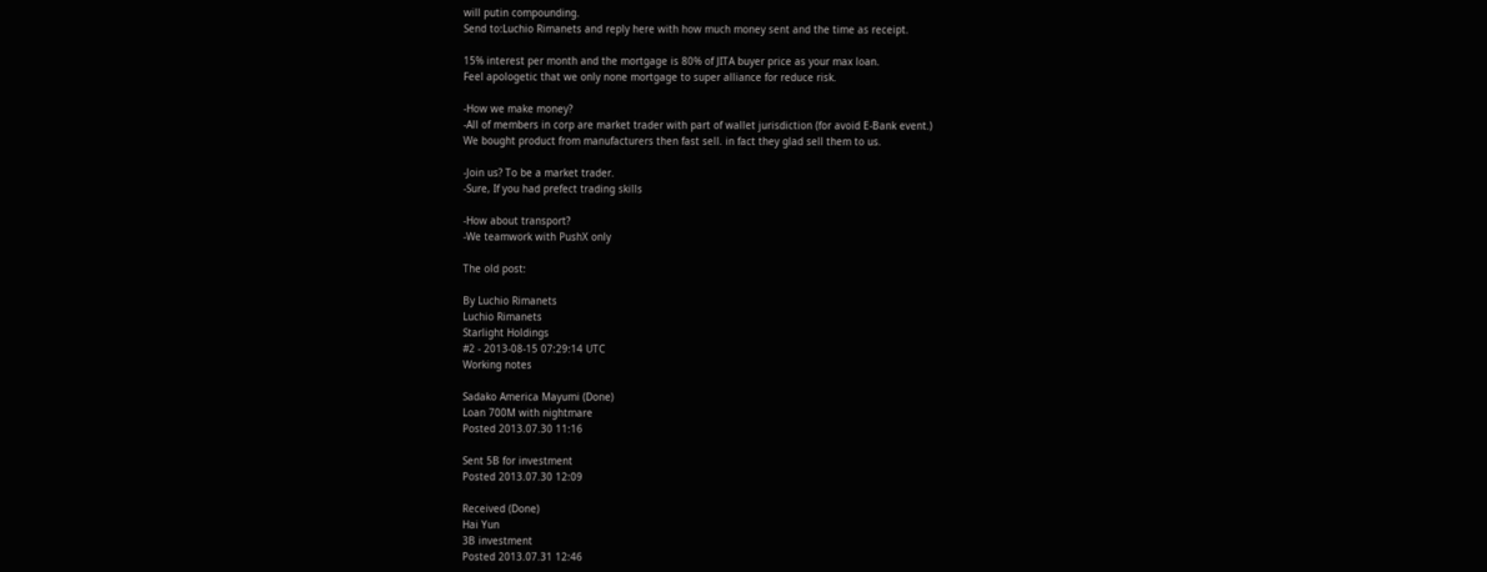will putin compounding.
Send to:Luchio Rimanets and reply here with how much money sent and the time as receipt.

15% interest per month and the mortgage is 80% of JITA buyer price as your max loan.
Feel apologetic that we only none mortgage to super alliance for reduce risk.

-How we make money?
-All of members in corp are market trader with part of wallet jurisdiction (for avoid E-Bank event.)
We bought product from manufacturers then fast sell. in fact they glad sell them to us.

-Join us? To be a market trader.
-Sure, If you had prefect trading skills

-How about transport?
-We teamwork with PushX only

The old post:

By Luchio Rimanets
Luchio Rimanets
Starlight Holdings
#2 - 2013-08-15 07:29:14 UTC
Working notes

Sadako America Mayumi (Done)
Loan 700M with nightmare
Posted 2013.07.30 11:16

Sent 5B for investment
Posted 2013.07.30 12:09

Received (Done)
Hai Yun
3B investment
Posted 2013.07.31 12:46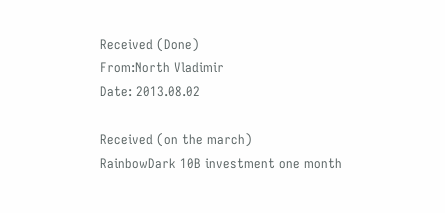Received (Done)
From:North Vladimir
Date: 2013.08.02

Received (on the march)
RainbowDark 10B investment one month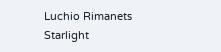Luchio Rimanets
Starlight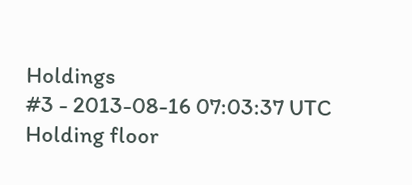Holdings
#3 - 2013-08-16 07:03:37 UTC
Holding floor